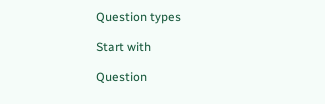Question types

Start with

Question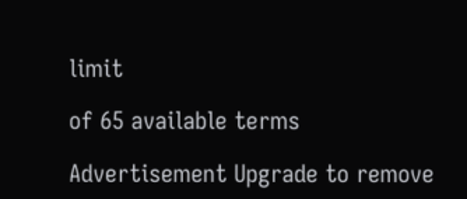limit

of 65 available terms

Advertisement Upgrade to remove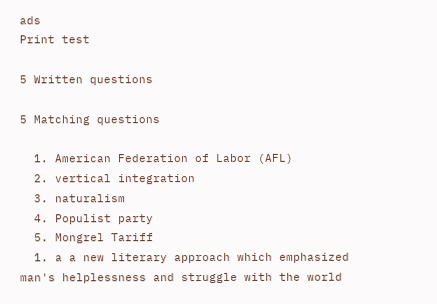ads
Print test

5 Written questions

5 Matching questions

  1. American Federation of Labor (AFL)
  2. vertical integration
  3. naturalism
  4. Populist party
  5. Mongrel Tariff
  1. a a new literary approach which emphasized man's helplessness and struggle with the world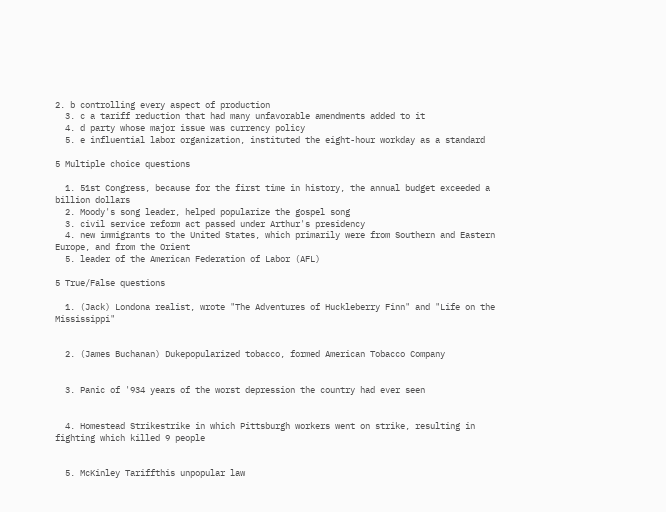2. b controlling every aspect of production
  3. c a tariff reduction that had many unfavorable amendments added to it
  4. d party whose major issue was currency policy
  5. e influential labor organization, instituted the eight-hour workday as a standard

5 Multiple choice questions

  1. 51st Congress, because for the first time in history, the annual budget exceeded a billion dollars
  2. Moody's song leader, helped popularize the gospel song
  3. civil service reform act passed under Arthur's presidency
  4. new immigrants to the United States, which primarily were from Southern and Eastern Europe, and from the Orient
  5. leader of the American Federation of Labor (AFL)

5 True/False questions

  1. (Jack) Londona realist, wrote "The Adventures of Huckleberry Finn" and "Life on the Mississippi"


  2. (James Buchanan) Dukepopularized tobacco, formed American Tobacco Company


  3. Panic of '934 years of the worst depression the country had ever seen


  4. Homestead Strikestrike in which Pittsburgh workers went on strike, resulting in fighting which killed 9 people


  5. McKinley Tariffthis unpopular law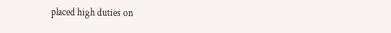placed high duties on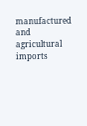manufactured and agricultural imports